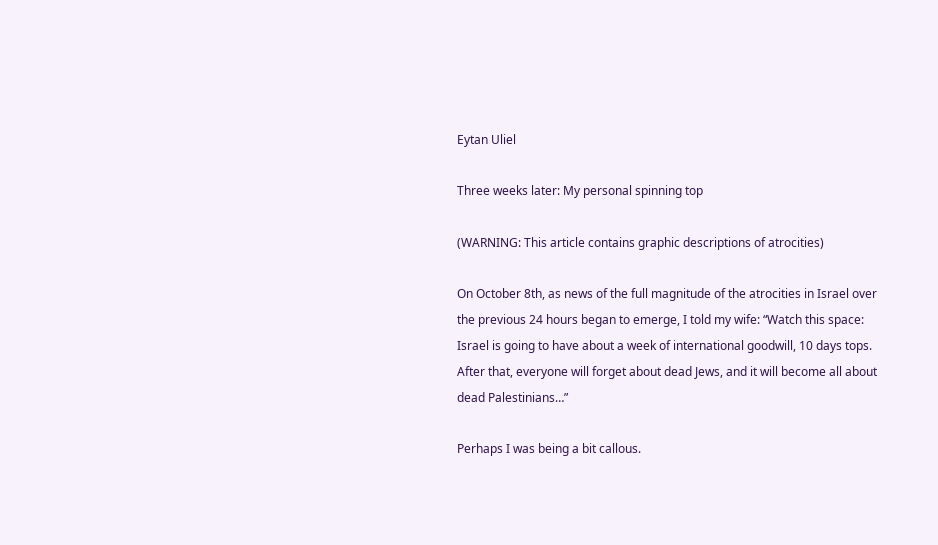Eytan Uliel

Three weeks later: My personal spinning top

(WARNING: This article contains graphic descriptions of atrocities)

On October 8th, as news of the full magnitude of the atrocities in Israel over the previous 24 hours began to emerge, I told my wife: “Watch this space: Israel is going to have about a week of international goodwill, 10 days tops. After that, everyone will forget about dead Jews, and it will become all about dead Palestinians…”

Perhaps I was being a bit callous.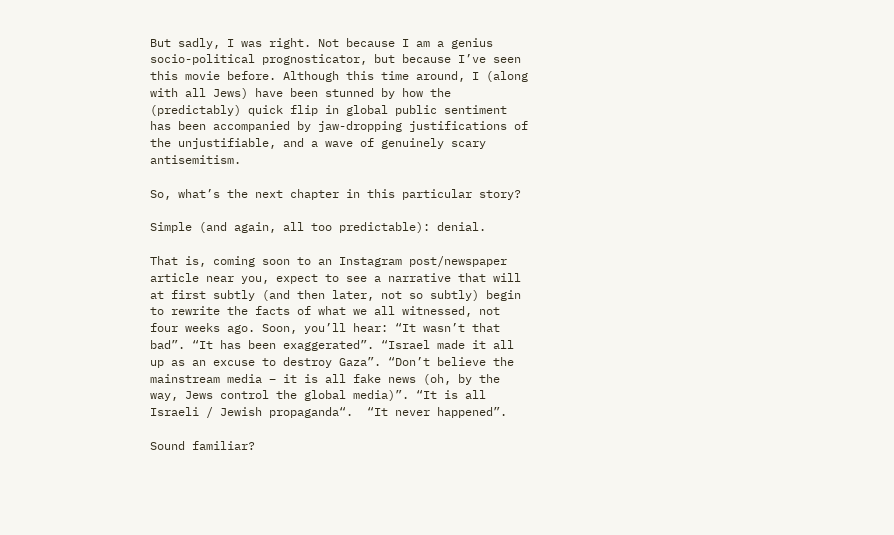But sadly, I was right. Not because I am a genius socio-political prognosticator, but because I’ve seen this movie before. Although this time around, I (along with all Jews) have been stunned by how the (predictably) quick flip in global public sentiment has been accompanied by jaw-dropping justifications of the unjustifiable, and a wave of genuinely scary antisemitism.

So, what’s the next chapter in this particular story?

Simple (and again, all too predictable): denial.

That is, coming soon to an Instagram post/newspaper article near you, expect to see a narrative that will at first subtly (and then later, not so subtly) begin to rewrite the facts of what we all witnessed, not four weeks ago. Soon, you’ll hear: “It wasn’t that bad”. “It has been exaggerated”. “Israel made it all up as an excuse to destroy Gaza”. “Don’t believe the mainstream media – it is all fake news (oh, by the way, Jews control the global media)”. “It is all Israeli / Jewish propaganda“.  “It never happened”.

Sound familiar?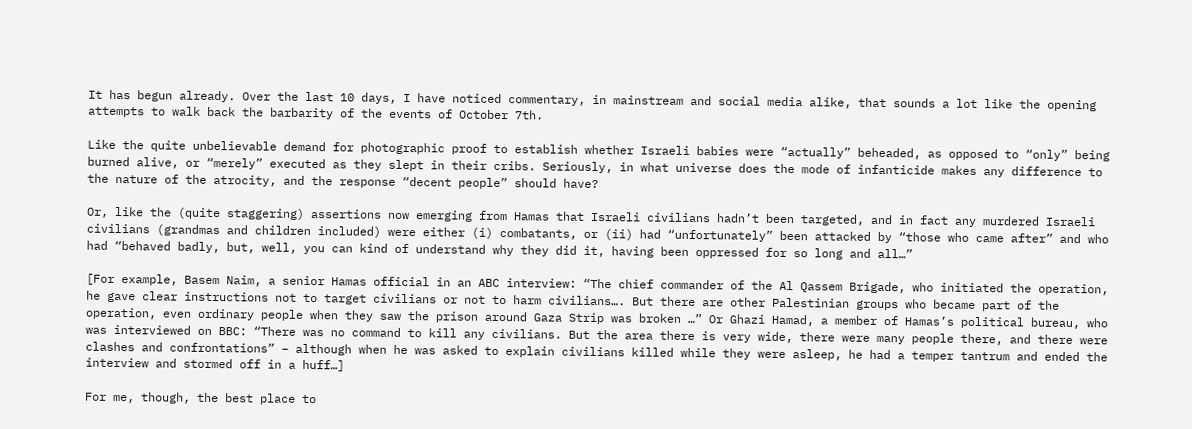It has begun already. Over the last 10 days, I have noticed commentary, in mainstream and social media alike, that sounds a lot like the opening attempts to walk back the barbarity of the events of October 7th.

Like the quite unbelievable demand for photographic proof to establish whether Israeli babies were “actually” beheaded, as opposed to “only” being burned alive, or “merely” executed as they slept in their cribs. Seriously, in what universe does the mode of infanticide makes any difference to the nature of the atrocity, and the response “decent people” should have?

Or, like the (quite staggering) assertions now emerging from Hamas that Israeli civilians hadn’t been targeted, and in fact any murdered Israeli civilians (grandmas and children included) were either (i) combatants, or (ii) had “unfortunately” been attacked by “those who came after” and who had “behaved badly, but, well, you can kind of understand why they did it, having been oppressed for so long and all…”

[For example, Basem Naim, a senior Hamas official in an ABC interview: “The chief commander of the Al Qassem Brigade, who initiated the operation, he gave clear instructions not to target civilians or not to harm civilians…. But there are other Palestinian groups who became part of the operation, even ordinary people when they saw the prison around Gaza Strip was broken …” Or Ghazi Hamad, a member of Hamas’s political bureau, who was interviewed on BBC: “There was no command to kill any civilians. But the area there is very wide, there were many people there, and there were clashes and confrontations” – although when he was asked to explain civilians killed while they were asleep, he had a temper tantrum and ended the interview and stormed off in a huff…]

For me, though, the best place to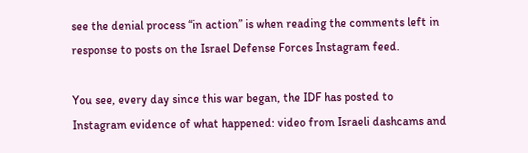see the denial process “in action” is when reading the comments left in response to posts on the Israel Defense Forces Instagram feed.

You see, every day since this war began, the IDF has posted to Instagram evidence of what happened: video from Israeli dashcams and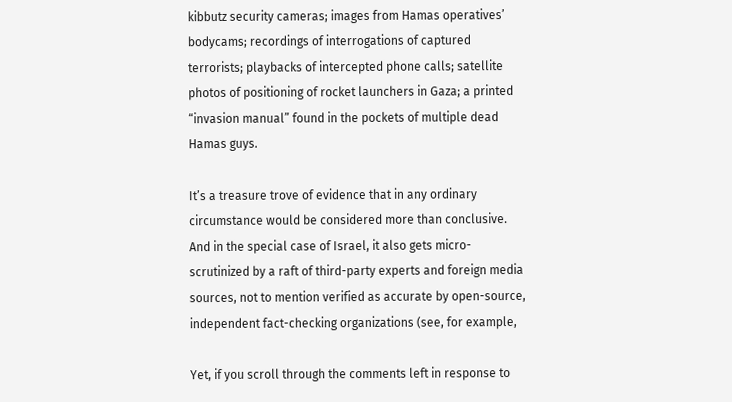kibbutz security cameras; images from Hamas operatives’ bodycams; recordings of interrogations of captured terrorists; playbacks of intercepted phone calls; satellite photos of positioning of rocket launchers in Gaza; a printed “invasion manual” found in the pockets of multiple dead Hamas guys.

It’s a treasure trove of evidence that in any ordinary circumstance would be considered more than conclusive. And in the special case of Israel, it also gets micro-scrutinized by a raft of third-party experts and foreign media sources, not to mention verified as accurate by open-source, independent fact-checking organizations (see, for example,

Yet, if you scroll through the comments left in response to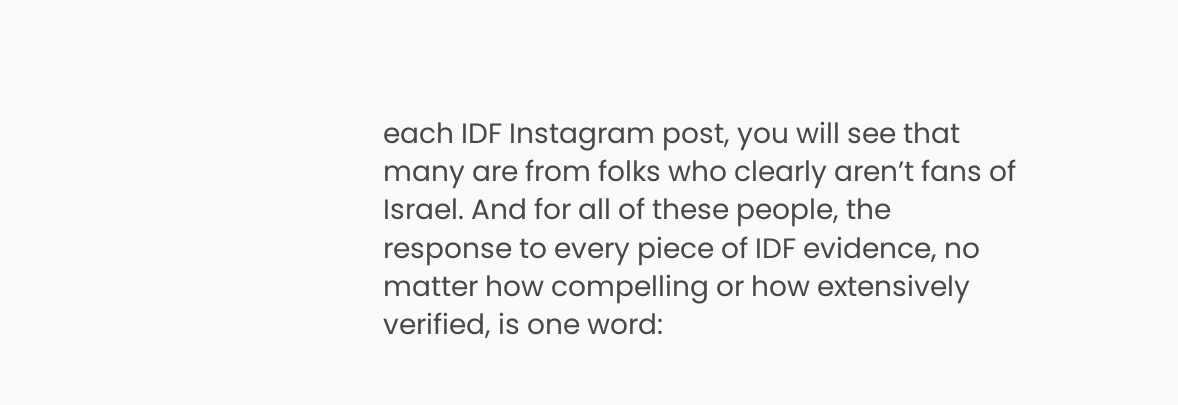each IDF Instagram post, you will see that many are from folks who clearly aren’t fans of Israel. And for all of these people, the response to every piece of IDF evidence, no matter how compelling or how extensively verified, is one word: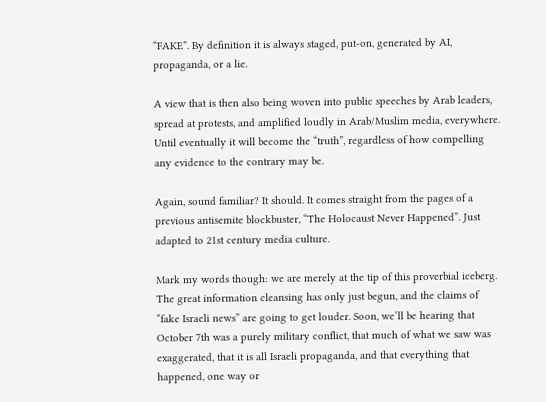“FAKE”. By definition it is always staged, put-on, generated by AI, propaganda, or a lie.

A view that is then also being woven into public speeches by Arab leaders, spread at protests, and amplified loudly in Arab/Muslim media, everywhere. Until eventually it will become the “truth”, regardless of how compelling any evidence to the contrary may be.

Again, sound familiar? It should. It comes straight from the pages of a previous antisemite blockbuster, “The Holocaust Never Happened”. Just adapted to 21st century media culture.

Mark my words though: we are merely at the tip of this proverbial iceberg. The great information cleansing has only just begun, and the claims of “fake Israeli news” are going to get louder. Soon, we’ll be hearing that October 7th was a purely military conflict, that much of what we saw was exaggerated, that it is all Israeli propaganda, and that everything that happened, one way or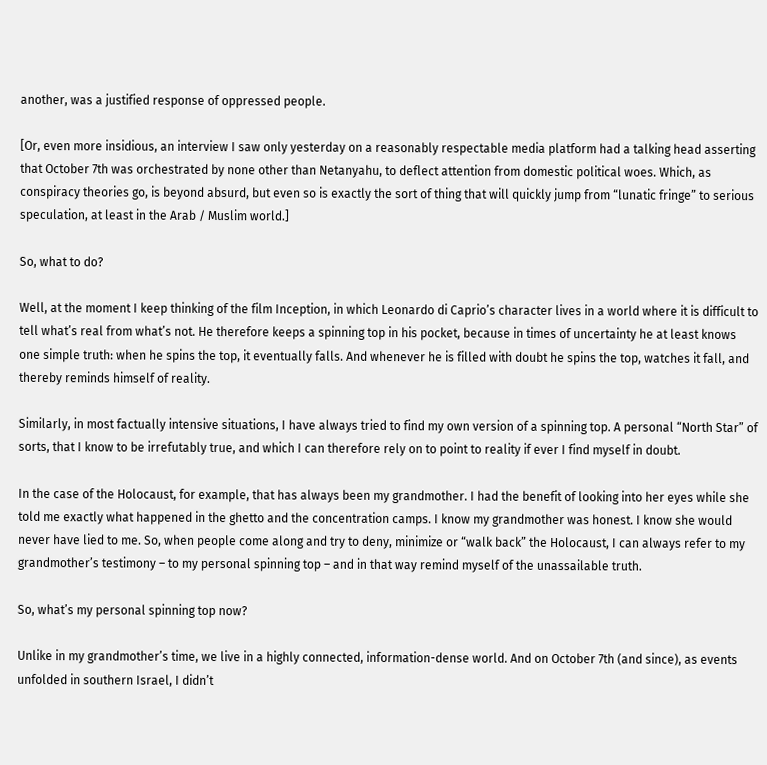another, was a justified response of oppressed people.

[Or, even more insidious, an interview I saw only yesterday on a reasonably respectable media platform had a talking head asserting that October 7th was orchestrated by none other than Netanyahu, to deflect attention from domestic political woes. Which, as conspiracy theories go, is beyond absurd, but even so is exactly the sort of thing that will quickly jump from “lunatic fringe” to serious speculation, at least in the Arab / Muslim world.]

So, what to do?

Well, at the moment I keep thinking of the film Inception, in which Leonardo di Caprio’s character lives in a world where it is difficult to tell what’s real from what’s not. He therefore keeps a spinning top in his pocket, because in times of uncertainty he at least knows one simple truth: when he spins the top, it eventually falls. And whenever he is filled with doubt he spins the top, watches it fall, and thereby reminds himself of reality.

Similarly, in most factually intensive situations, I have always tried to find my own version of a spinning top. A personal “North Star” of sorts, that I know to be irrefutably true, and which I can therefore rely on to point to reality if ever I find myself in doubt.

In the case of the Holocaust, for example, that has always been my grandmother. I had the benefit of looking into her eyes while she told me exactly what happened in the ghetto and the concentration camps. I know my grandmother was honest. I know she would never have lied to me. So, when people come along and try to deny, minimize or “walk back” the Holocaust, I can always refer to my grandmother’s testimony – to my personal spinning top – and in that way remind myself of the unassailable truth.

So, what’s my personal spinning top now?

Unlike in my grandmother’s time, we live in a highly connected, information-dense world. And on October 7th (and since), as events unfolded in southern Israel, I didn’t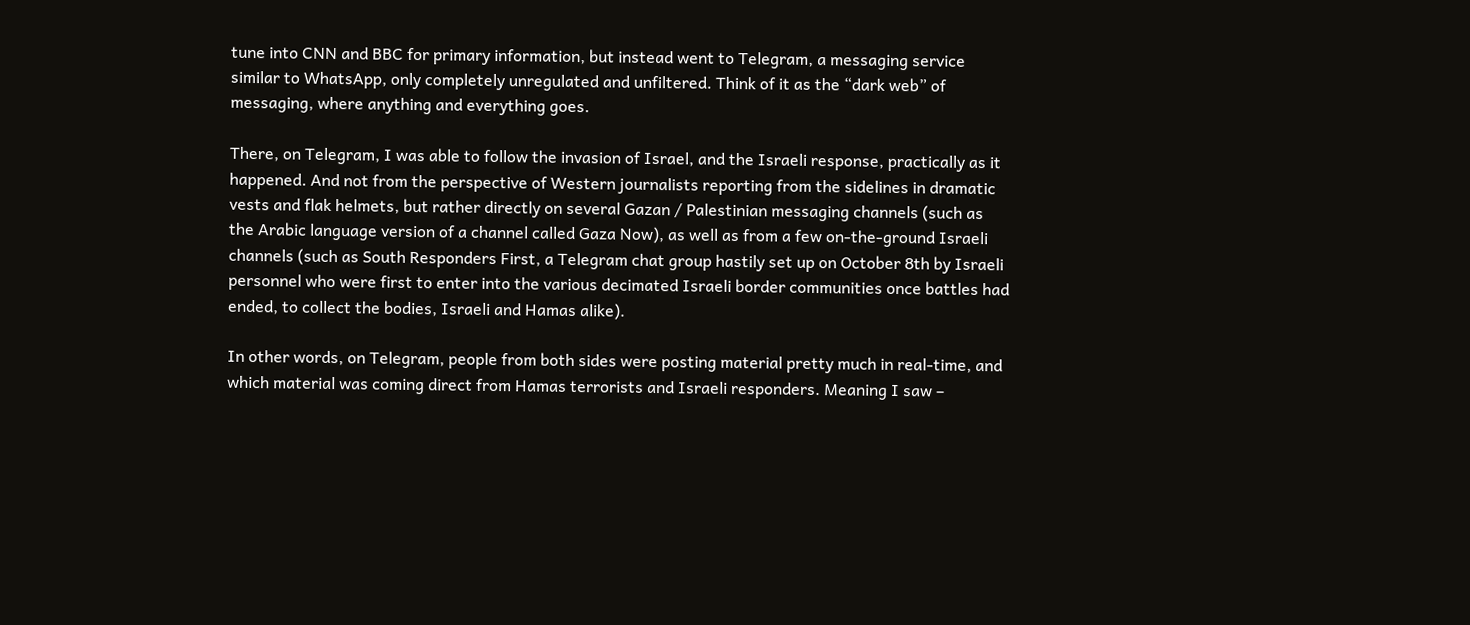tune into CNN and BBC for primary information, but instead went to Telegram, a messaging service similar to WhatsApp, only completely unregulated and unfiltered. Think of it as the “dark web” of messaging, where anything and everything goes.

There, on Telegram, I was able to follow the invasion of Israel, and the Israeli response, practically as it happened. And not from the perspective of Western journalists reporting from the sidelines in dramatic vests and flak helmets, but rather directly on several Gazan / Palestinian messaging channels (such as the Arabic language version of a channel called Gaza Now), as well as from a few on-the-ground Israeli channels (such as South Responders First, a Telegram chat group hastily set up on October 8th by Israeli personnel who were first to enter into the various decimated Israeli border communities once battles had ended, to collect the bodies, Israeli and Hamas alike).

In other words, on Telegram, people from both sides were posting material pretty much in real-time, and which material was coming direct from Hamas terrorists and Israeli responders. Meaning I saw –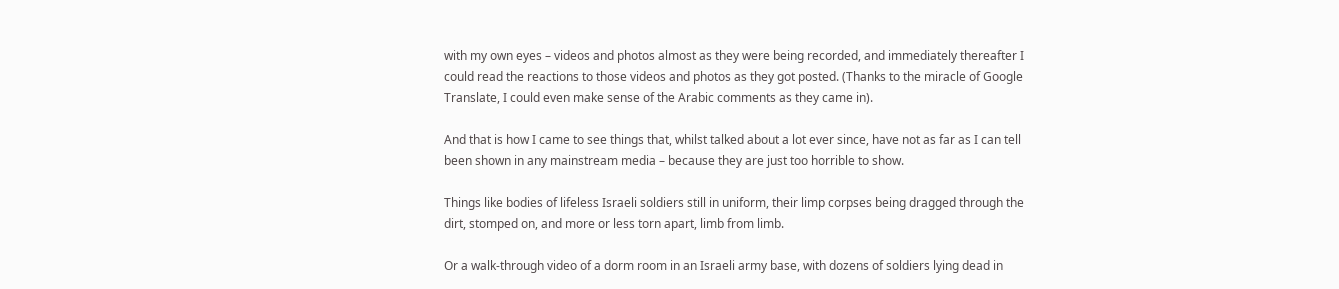with my own eyes – videos and photos almost as they were being recorded, and immediately thereafter I could read the reactions to those videos and photos as they got posted. (Thanks to the miracle of Google Translate, I could even make sense of the Arabic comments as they came in).

And that is how I came to see things that, whilst talked about a lot ever since, have not as far as I can tell been shown in any mainstream media – because they are just too horrible to show.

Things like bodies of lifeless Israeli soldiers still in uniform, their limp corpses being dragged through the dirt, stomped on, and more or less torn apart, limb from limb.

Or a walk-through video of a dorm room in an Israeli army base, with dozens of soldiers lying dead in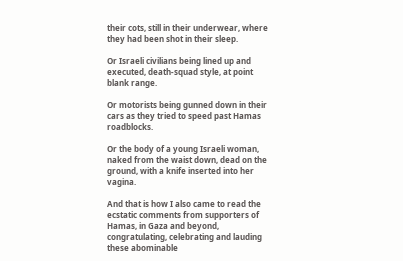their cots, still in their underwear, where they had been shot in their sleep.

Or Israeli civilians being lined up and executed, death-squad style, at point blank range.

Or motorists being gunned down in their cars as they tried to speed past Hamas roadblocks.

Or the body of a young Israeli woman, naked from the waist down, dead on the ground, with a knife inserted into her vagina.

And that is how I also came to read the ecstatic comments from supporters of Hamas, in Gaza and beyond, congratulating, celebrating and lauding these abominable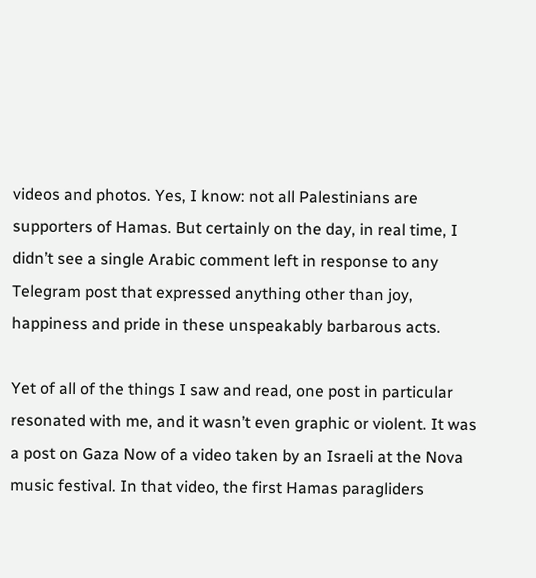videos and photos. Yes, I know: not all Palestinians are supporters of Hamas. But certainly on the day, in real time, I didn’t see a single Arabic comment left in response to any Telegram post that expressed anything other than joy, happiness and pride in these unspeakably barbarous acts.

Yet of all of the things I saw and read, one post in particular resonated with me, and it wasn’t even graphic or violent. It was a post on Gaza Now of a video taken by an Israeli at the Nova music festival. In that video, the first Hamas paragliders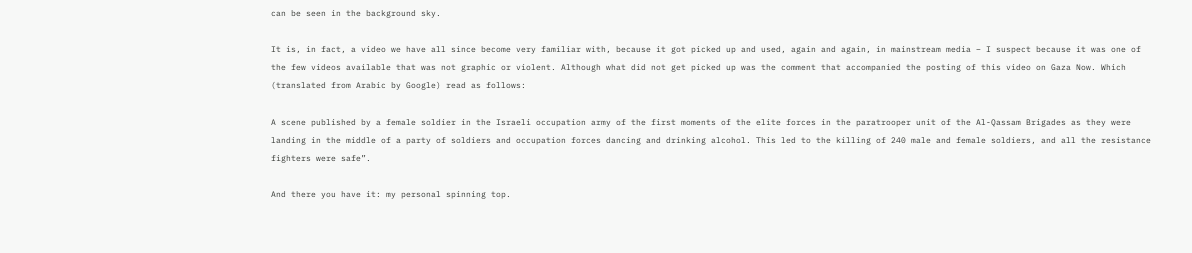can be seen in the background sky.

It is, in fact, a video we have all since become very familiar with, because it got picked up and used, again and again, in mainstream media – I suspect because it was one of the few videos available that was not graphic or violent. Although what did not get picked up was the comment that accompanied the posting of this video on Gaza Now. Which (translated from Arabic by Google) read as follows:

A scene published by a female soldier in the Israeli occupation army of the first moments of the elite forces in the paratrooper unit of the Al-Qassam Brigades as they were landing in the middle of a party of soldiers and occupation forces dancing and drinking alcohol. This led to the killing of 240 male and female soldiers, and all the resistance fighters were safe”.

And there you have it: my personal spinning top.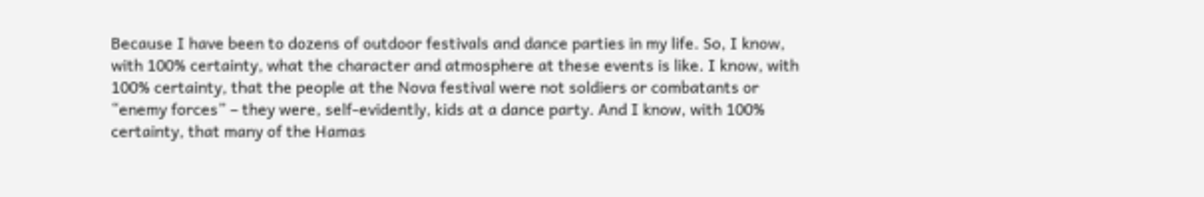Because I have been to dozens of outdoor festivals and dance parties in my life. So, I know, with 100% certainty, what the character and atmosphere at these events is like. I know, with 100% certainty, that the people at the Nova festival were not soldiers or combatants or “enemy forces” – they were, self-evidently, kids at a dance party. And I know, with 100% certainty, that many of the Hamas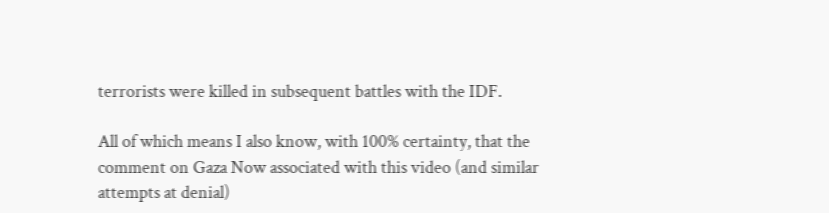terrorists were killed in subsequent battles with the IDF.

All of which means I also know, with 100% certainty, that the comment on Gaza Now associated with this video (and similar attempts at denial)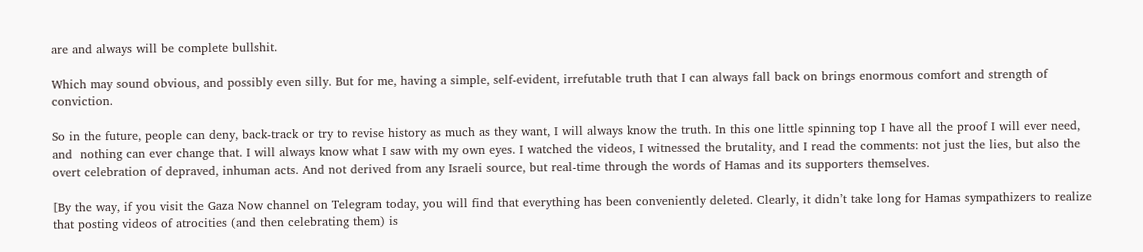are and always will be complete bullshit.

Which may sound obvious, and possibly even silly. But for me, having a simple, self-evident, irrefutable truth that I can always fall back on brings enormous comfort and strength of conviction.

So in the future, people can deny, back-track or try to revise history as much as they want, I will always know the truth. In this one little spinning top I have all the proof I will ever need, and  nothing can ever change that. I will always know what I saw with my own eyes. I watched the videos, I witnessed the brutality, and I read the comments: not just the lies, but also the overt celebration of depraved, inhuman acts. And not derived from any Israeli source, but real-time through the words of Hamas and its supporters themselves.

[By the way, if you visit the Gaza Now channel on Telegram today, you will find that everything has been conveniently deleted. Clearly, it didn’t take long for Hamas sympathizers to realize that posting videos of atrocities (and then celebrating them) is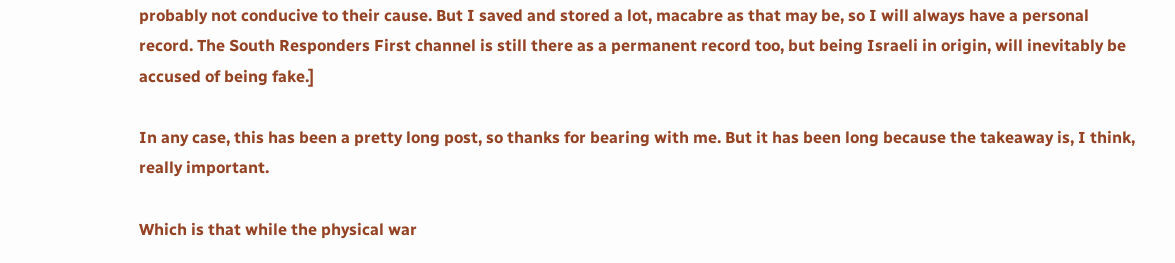probably not conducive to their cause. But I saved and stored a lot, macabre as that may be, so I will always have a personal record. The South Responders First channel is still there as a permanent record too, but being Israeli in origin, will inevitably be accused of being fake.]

In any case, this has been a pretty long post, so thanks for bearing with me. But it has been long because the takeaway is, I think, really important.

Which is that while the physical war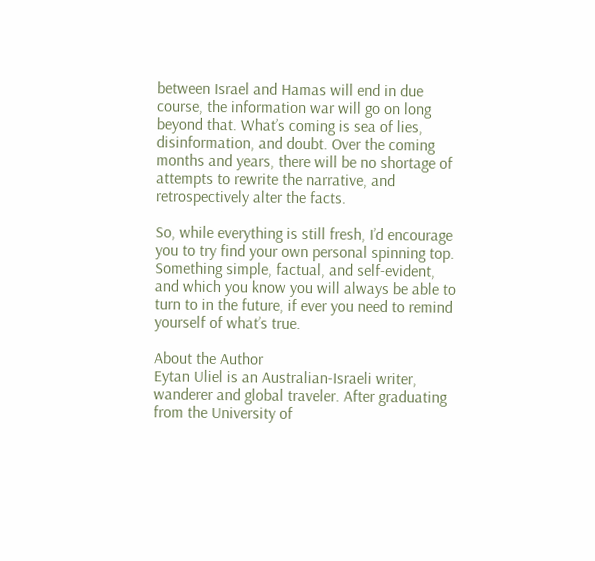between Israel and Hamas will end in due course, the information war will go on long beyond that. What’s coming is sea of lies, disinformation, and doubt. Over the coming months and years, there will be no shortage of attempts to rewrite the narrative, and retrospectively alter the facts.

So, while everything is still fresh, I’d encourage you to try find your own personal spinning top. Something simple, factual, and self-evident, and which you know you will always be able to turn to in the future, if ever you need to remind yourself of what’s true.

About the Author
Eytan Uliel is an Australian-Israeli writer, wanderer and global traveler. After graduating from the University of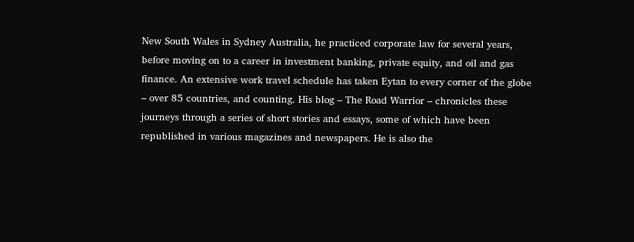New South Wales in Sydney Australia, he practiced corporate law for several years, before moving on to a career in investment banking, private equity, and oil and gas finance. An extensive work travel schedule has taken Eytan to every corner of the globe – over 85 countries, and counting. His blog – The Road Warrior – chronicles these journeys through a series of short stories and essays, some of which have been republished in various magazines and newspapers. He is also the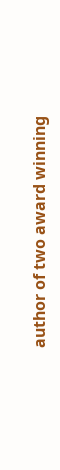author of two award winning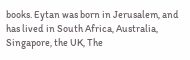books. Eytan was born in Jerusalem, and has lived in South Africa, Australia, Singapore, the UK, The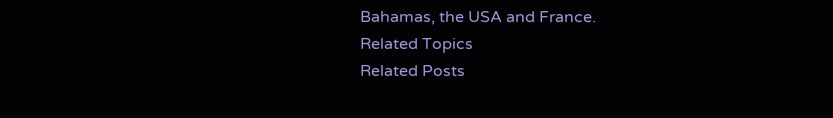Bahamas, the USA and France.
Related Topics
Related Posts